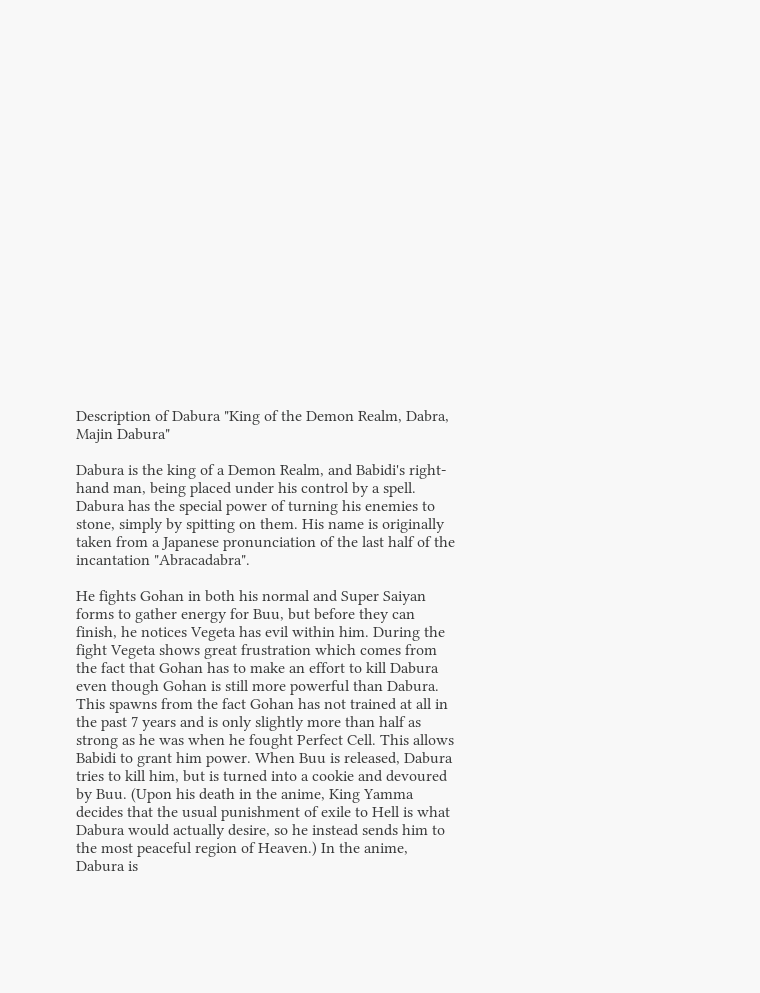Description of Dabura "King of the Demon Realm, Dabra, Majin Dabura"

Dabura is the king of a Demon Realm, and Babidi's right-hand man, being placed under his control by a spell. Dabura has the special power of turning his enemies to stone, simply by spitting on them. His name is originally taken from a Japanese pronunciation of the last half of the incantation "Abracadabra".

He fights Gohan in both his normal and Super Saiyan forms to gather energy for Buu, but before they can finish, he notices Vegeta has evil within him. During the fight Vegeta shows great frustration which comes from the fact that Gohan has to make an effort to kill Dabura even though Gohan is still more powerful than Dabura. This spawns from the fact Gohan has not trained at all in the past 7 years and is only slightly more than half as strong as he was when he fought Perfect Cell. This allows Babidi to grant him power. When Buu is released, Dabura tries to kill him, but is turned into a cookie and devoured by Buu. (Upon his death in the anime, King Yamma decides that the usual punishment of exile to Hell is what Dabura would actually desire, so he instead sends him to the most peaceful region of Heaven.) In the anime, Dabura is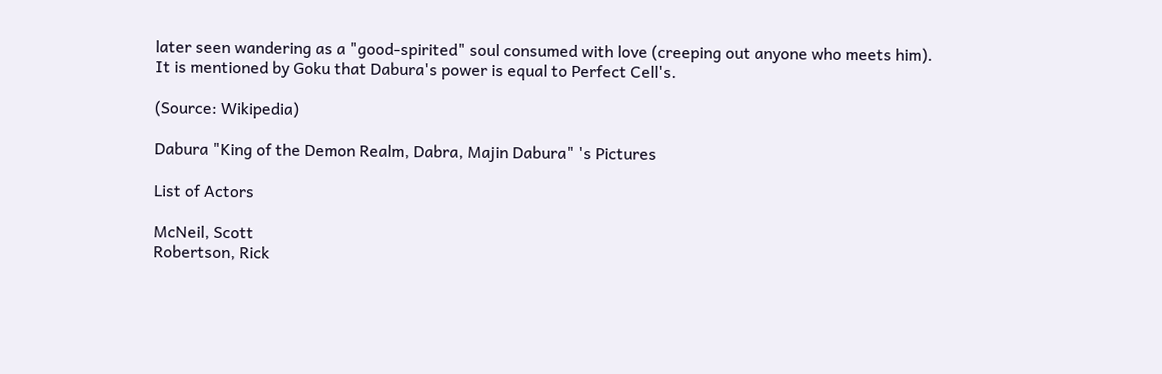later seen wandering as a "good-spirited" soul consumed with love (creeping out anyone who meets him).
It is mentioned by Goku that Dabura's power is equal to Perfect Cell's.

(Source: Wikipedia)

Dabura "King of the Demon Realm, Dabra, Majin Dabura" 's Pictures

List of Actors

McNeil, Scott
Robertson, Rick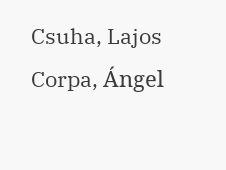Csuha, Lajos
Corpa, Ángel